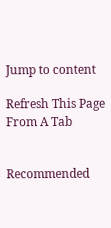Jump to content

Refresh This Page From A Tab


Recommended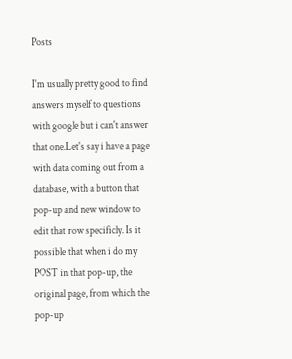Posts

I'm usually pretty good to find answers myself to questions with google but i can't answer that one.Let's say i have a page with data coming out from a database, with a button that pop-up and new window to edit that row specificly. Is it possible that when i do my POST in that pop-up, the original page, from which the pop-up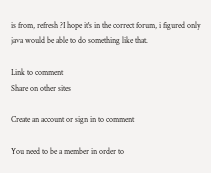is from, refresh ?I hope it's in the correct forum, i figured only java would be able to do something like that.

Link to comment
Share on other sites

Create an account or sign in to comment

You need to be a member in order to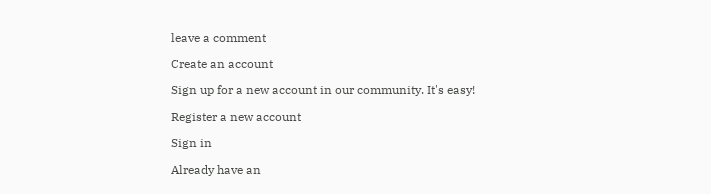leave a comment

Create an account

Sign up for a new account in our community. It's easy!

Register a new account

Sign in

Already have an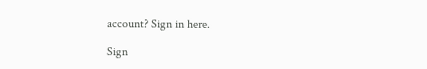account? Sign in here.

Sign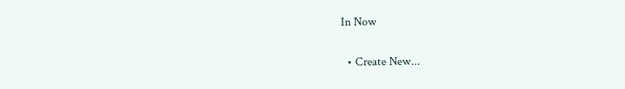In Now

  • Create New...